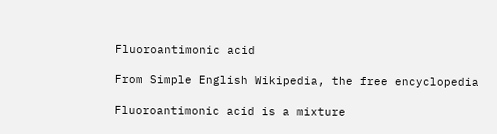Fluoroantimonic acid

From Simple English Wikipedia, the free encyclopedia

Fluoroantimonic acid is a mixture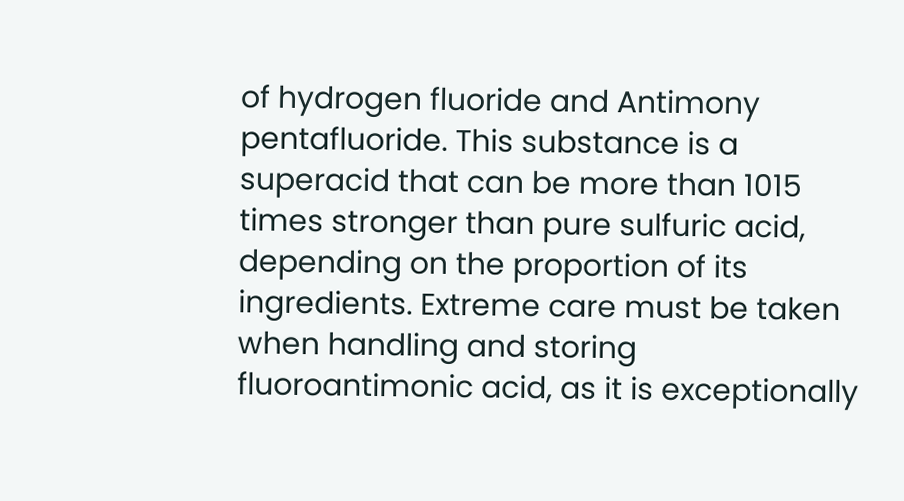of hydrogen fluoride and Antimony pentafluoride. This substance is a superacid that can be more than 1015 times stronger than pure sulfuric acid, depending on the proportion of its ingredients. Extreme care must be taken when handling and storing fluoroantimonic acid, as it is exceptionally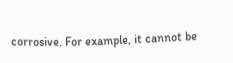corrosive. For example, it cannot be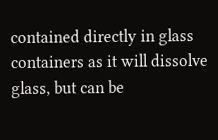contained directly in glass containers as it will dissolve glass, but can be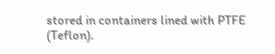stored in containers lined with PTFE (Teflon).